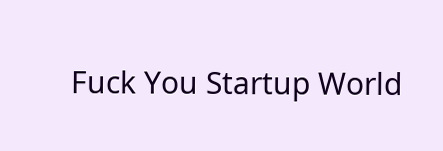Fuck You Startup World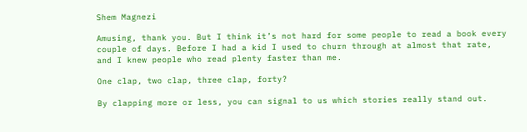Shem Magnezi

Amusing, thank you. But I think it’s not hard for some people to read a book every couple of days. Before I had a kid I used to churn through at almost that rate, and I knew people who read plenty faster than me.

One clap, two clap, three clap, forty?

By clapping more or less, you can signal to us which stories really stand out.